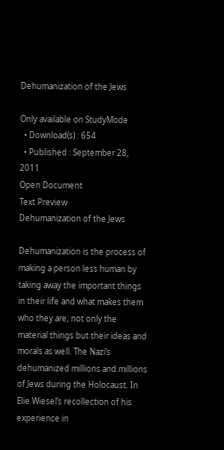Dehumanization of the Jews

Only available on StudyMode
  • Download(s) : 654
  • Published : September 28, 2011
Open Document
Text Preview
Dehumanization of the Jews

Dehumanization is the process of making a person less human by taking away the important things in their life and what makes them who they are; not only the material things but their ideas and morals as well. The Nazi’s dehumanized millions and millions of Jews during the Holocaust. In Elie Wiesel’s recollection of his experience in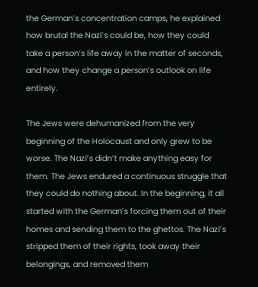the German’s concentration camps, he explained how brutal the Nazi’s could be, how they could take a person’s life away in the matter of seconds, and how they change a person’s outlook on life entirely.

The Jews were dehumanized from the very beginning of the Holocaust and only grew to be worse. The Nazi’s didn’t make anything easy for them. The Jews endured a continuous struggle that they could do nothing about. In the beginning, it all started with the German’s forcing them out of their homes and sending them to the ghettos. The Nazi’s stripped them of their rights, took away their belongings, and removed them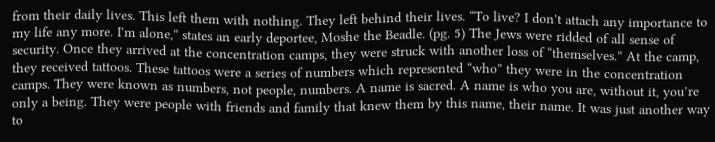from their daily lives. This left them with nothing. They left behind their lives. “To live? I don't attach any importance to my life any more. I'm alone,” states an early deportee, Moshe the Beadle. (pg. 5) The Jews were ridded of all sense of security. Once they arrived at the concentration camps, they were struck with another loss of “themselves.” At the camp, they received tattoos. These tattoos were a series of numbers which represented “who” they were in the concentration camps. They were known as numbers, not people, numbers. A name is sacred. A name is who you are, without it, you’re only a being. They were people with friends and family that knew them by this name, their name. It was just another way to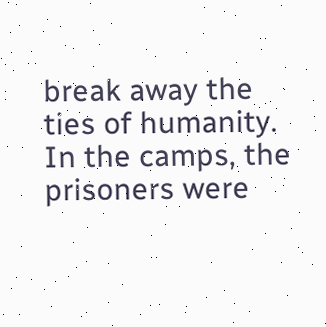break away the ties of humanity. In the camps, the prisoners were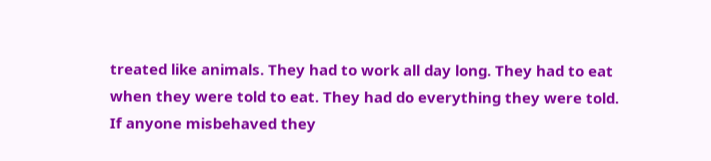treated like animals. They had to work all day long. They had to eat when they were told to eat. They had do everything they were told. If anyone misbehaved they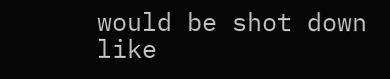would be shot down like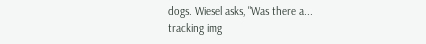dogs. Wiesel asks, "Was there a...
tracking img